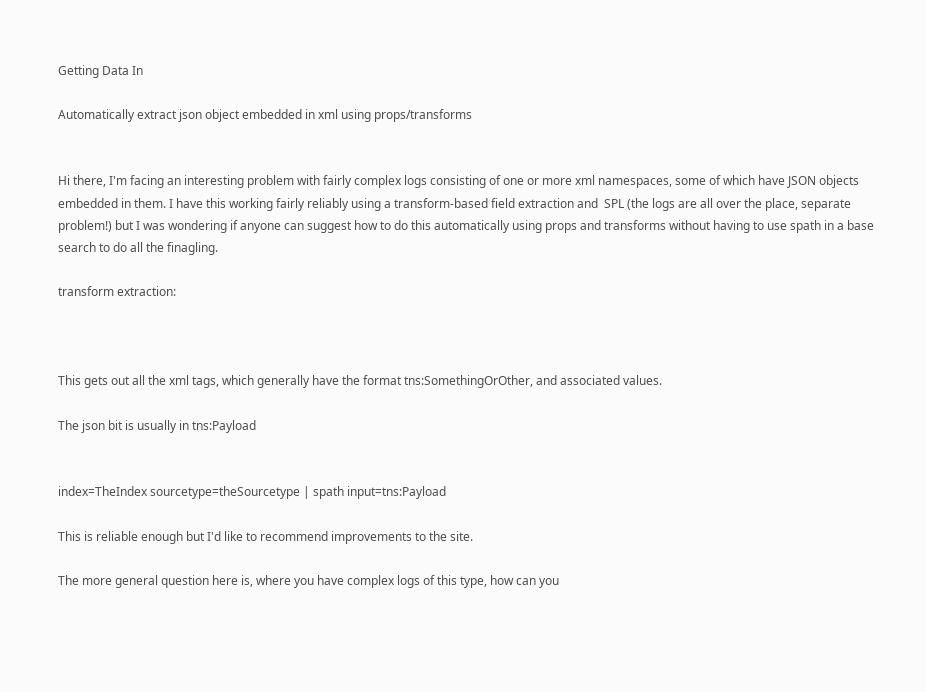Getting Data In

Automatically extract json object embedded in xml using props/transforms


Hi there, I'm facing an interesting problem with fairly complex logs consisting of one or more xml namespaces, some of which have JSON objects embedded in them. I have this working fairly reliably using a transform-based field extraction and  SPL (the logs are all over the place, separate problem!) but I was wondering if anyone can suggest how to do this automatically using props and transforms without having to use spath in a base search to do all the finagling.

transform extraction:



This gets out all the xml tags, which generally have the format tns:SomethingOrOther, and associated values.

The json bit is usually in tns:Payload


index=TheIndex sourcetype=theSourcetype | spath input=tns:Payload

This is reliable enough but I'd like to recommend improvements to the site.

The more general question here is, where you have complex logs of this type, how can you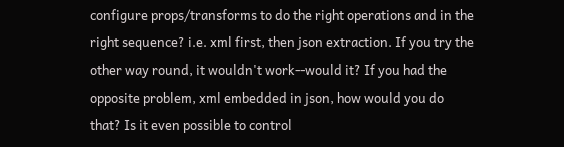configure props/transforms to do the right operations and in the right sequence? i.e. xml first, then json extraction. If you try the other way round, it wouldn't work--would it? If you had the opposite problem, xml embedded in json, how would you do that? Is it even possible to control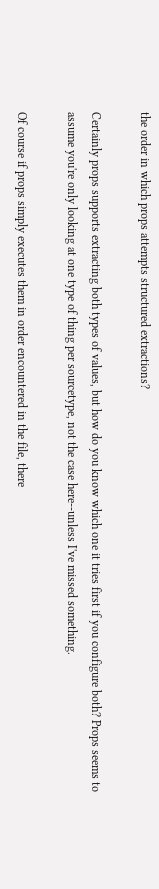the order in which props attempts structured extractions?

Certainly props supports extracting both types of values, but how do you know which one it tries first if you configure both? Props seems to assume you're only looking at one type of thing per sourcetype, not the case here--unless I've missed something.

Of course if props simply executes them in order encountered in the file, there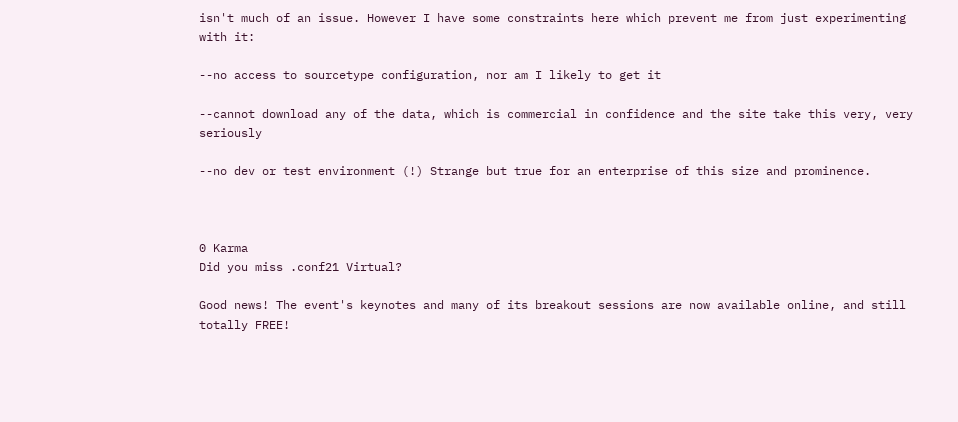isn't much of an issue. However I have some constraints here which prevent me from just experimenting with it:

--no access to sourcetype configuration, nor am I likely to get it

--cannot download any of the data, which is commercial in confidence and the site take this very, very seriously

--no dev or test environment (!) Strange but true for an enterprise of this size and prominence.



0 Karma
Did you miss .conf21 Virtual?

Good news! The event's keynotes and many of its breakout sessions are now available online, and still totally FREE!